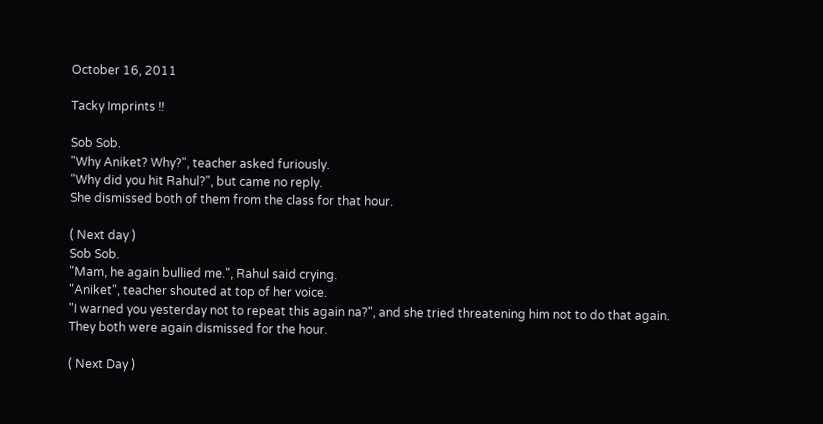October 16, 2011

Tacky Imprints !!

Sob Sob.
"Why Aniket? Why?", teacher asked furiously.
"Why did you hit Rahul?", but came no reply.
She dismissed both of them from the class for that hour.

( Next day )
Sob Sob.
"Mam, he again bullied me.", Rahul said crying.
"Aniket", teacher shouted at top of her voice.
"I warned you yesterday not to repeat this again na?", and she tried threatening him not to do that again.
They both were again dismissed for the hour.

( Next Day )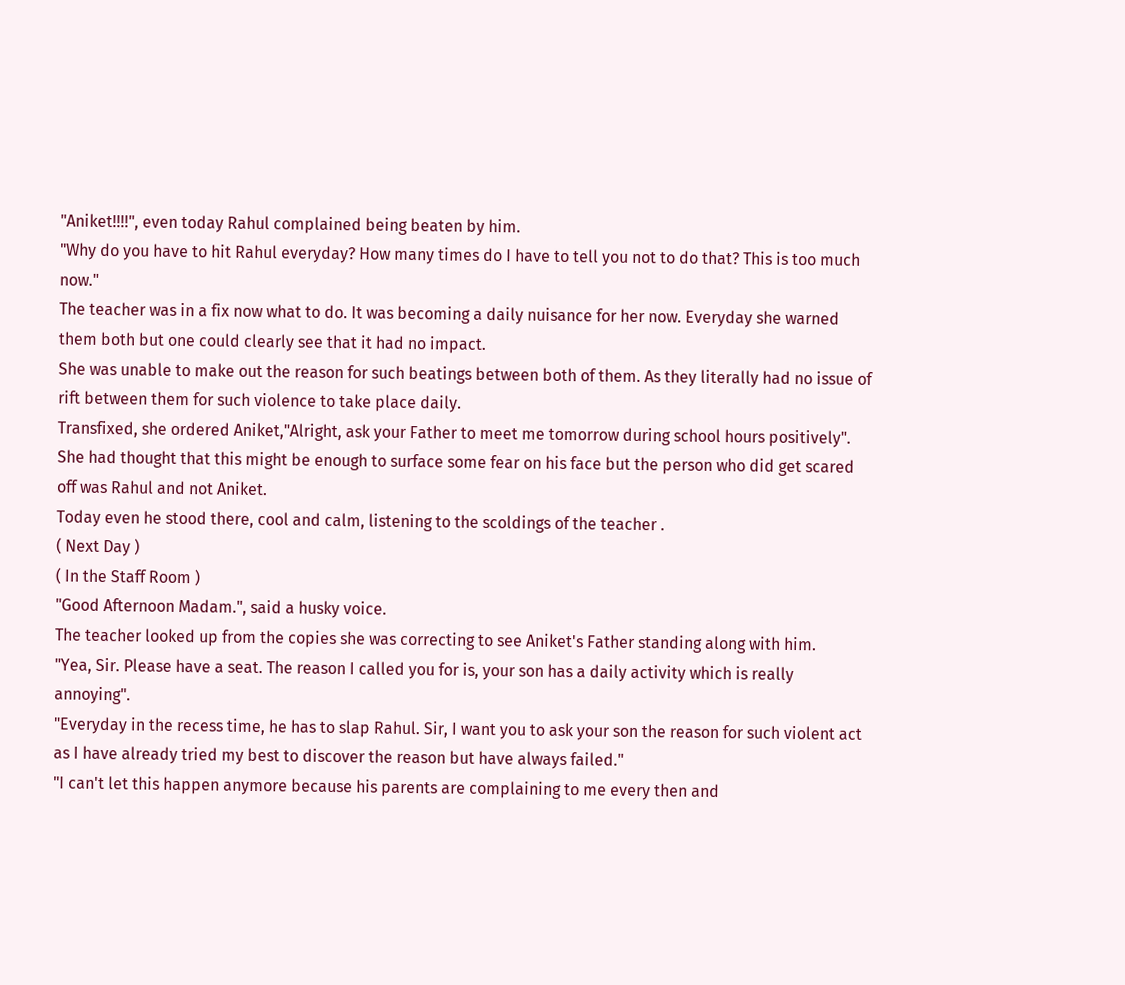"Aniket!!!!", even today Rahul complained being beaten by him.
"Why do you have to hit Rahul everyday? How many times do I have to tell you not to do that? This is too much now."
The teacher was in a fix now what to do. It was becoming a daily nuisance for her now. Everyday she warned them both but one could clearly see that it had no impact.
She was unable to make out the reason for such beatings between both of them. As they literally had no issue of rift between them for such violence to take place daily.
Transfixed, she ordered Aniket,"Alright, ask your Father to meet me tomorrow during school hours positively".
She had thought that this might be enough to surface some fear on his face but the person who did get scared off was Rahul and not Aniket.
Today even he stood there, cool and calm, listening to the scoldings of the teacher .
( Next Day )
( In the Staff Room )
"Good Afternoon Madam.", said a husky voice.
The teacher looked up from the copies she was correcting to see Aniket's Father standing along with him.
"Yea, Sir. Please have a seat. The reason I called you for is, your son has a daily activity which is really annoying".
"Everyday in the recess time, he has to slap Rahul. Sir, I want you to ask your son the reason for such violent act as I have already tried my best to discover the reason but have always failed."
"I can't let this happen anymore because his parents are complaining to me every then and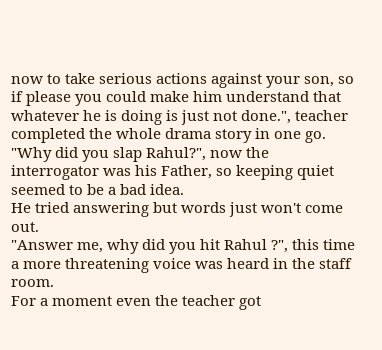now to take serious actions against your son, so if please you could make him understand that whatever he is doing is just not done.", teacher completed the whole drama story in one go.
"Why did you slap Rahul?", now the interrogator was his Father, so keeping quiet seemed to be a bad idea.
He tried answering but words just won't come out.
"Answer me, why did you hit Rahul ?", this time a more threatening voice was heard in the staff room.
For a moment even the teacher got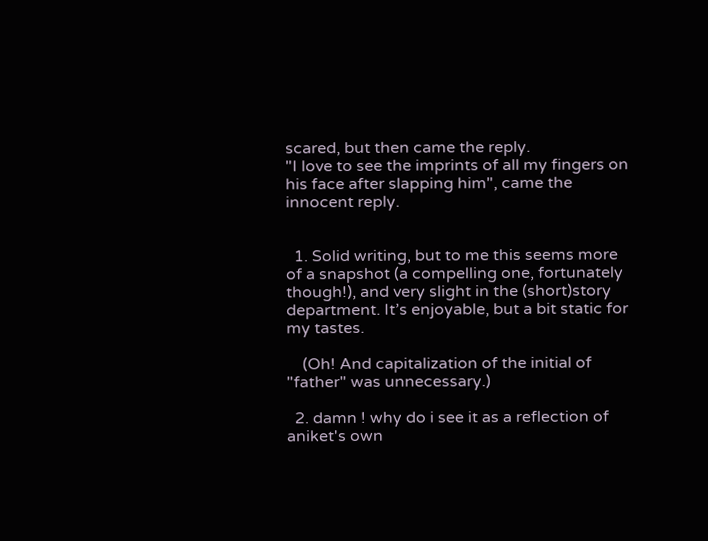scared, but then came the reply.
"I love to see the imprints of all my fingers on his face after slapping him", came the innocent reply.


  1. Solid writing, but to me this seems more of a snapshot (a compelling one, fortunately though!), and very slight in the (short)story department. It’s enjoyable, but a bit static for my tastes.

    (Oh! And capitalization of the initial of "father" was unnecessary.)

  2. damn ! why do i see it as a reflection of aniket's own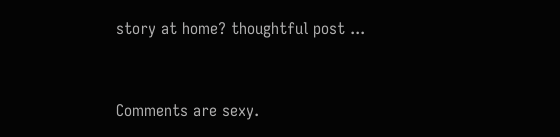story at home? thoughtful post ...


Comments are sexy.